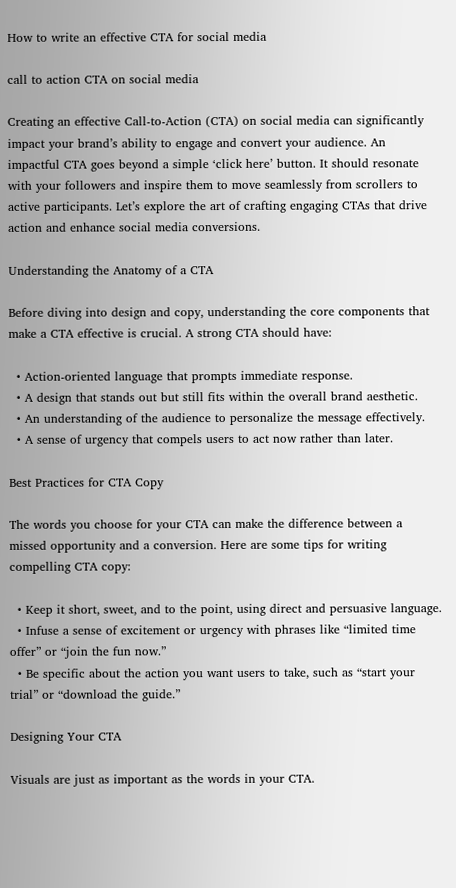How to write an effective CTA for social media

call to action CTA on social media

Creating an effective Call-to-Action (CTA) on social media can significantly impact your brand’s ability to engage and convert your audience. An impactful CTA goes beyond a simple ‘click here’ button. It should resonate with your followers and inspire them to move seamlessly from scrollers to active participants. Let’s explore the art of crafting engaging CTAs that drive action and enhance social media conversions.

Understanding the Anatomy of a CTA

Before diving into design and copy, understanding the core components that make a CTA effective is crucial. A strong CTA should have:

  • Action-oriented language that prompts immediate response.
  • A design that stands out but still fits within the overall brand aesthetic.
  • An understanding of the audience to personalize the message effectively.
  • A sense of urgency that compels users to act now rather than later.

Best Practices for CTA Copy

The words you choose for your CTA can make the difference between a missed opportunity and a conversion. Here are some tips for writing compelling CTA copy:

  • Keep it short, sweet, and to the point, using direct and persuasive language.
  • Infuse a sense of excitement or urgency with phrases like “limited time offer” or “join the fun now.”
  • Be specific about the action you want users to take, such as “start your trial” or “download the guide.”

Designing Your CTA

Visuals are just as important as the words in your CTA.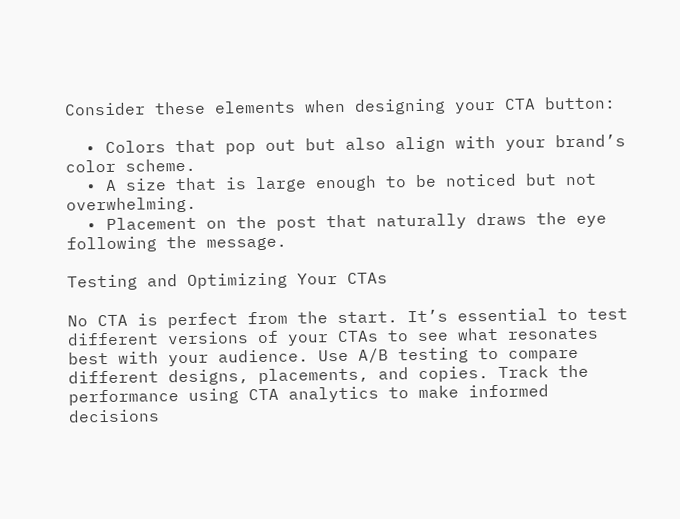Consider these elements when designing your CTA button:

  • Colors that pop out but also align with your brand’s color scheme.
  • A size that is large enough to be noticed but not overwhelming.
  • Placement on the post that naturally draws the eye following the message.

Testing and Optimizing Your CTAs

No CTA is perfect from the start. It’s essential to test different versions of your CTAs to see what resonates best with your audience. Use A/B testing to compare different designs, placements, and copies. Track the performance using CTA analytics to make informed decisions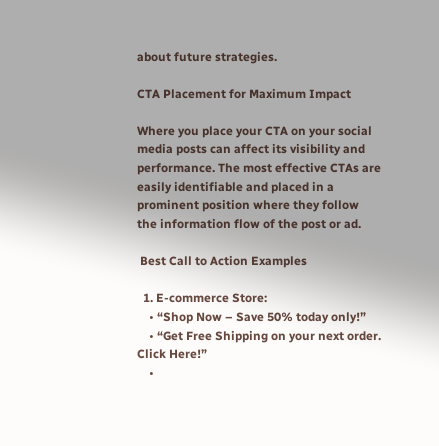about future strategies.

CTA Placement for Maximum Impact

Where you place your CTA on your social media posts can affect its visibility and performance. The most effective CTAs are easily identifiable and placed in a prominent position where they follow the information flow of the post or ad.

 Best Call to Action Examples

  1. E-commerce Store:
    • “Shop Now – Save 50% today only!”
    • “Get Free Shipping on your next order. Click Here!”
    •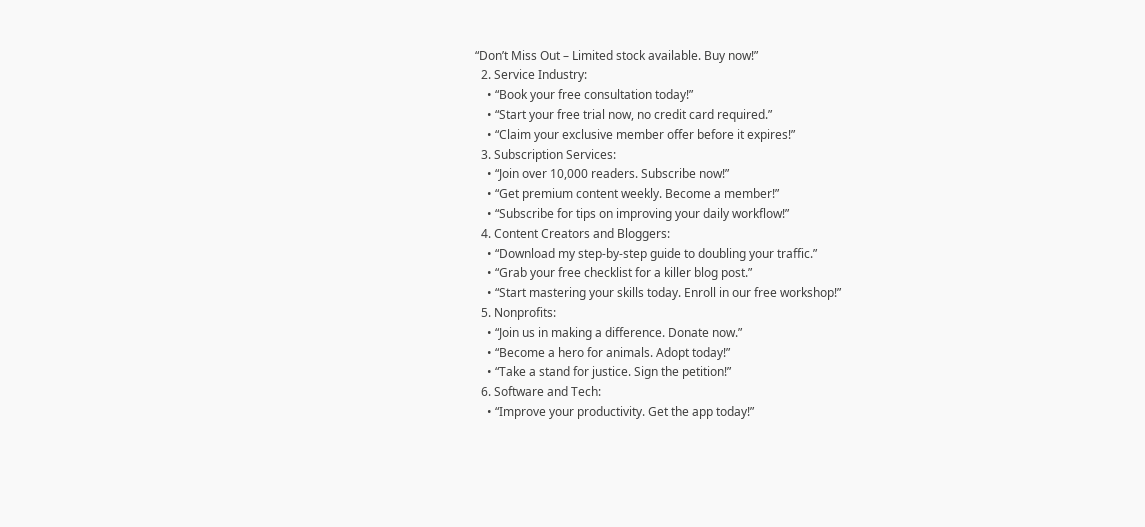“Don’t Miss Out – Limited stock available. Buy now!”
  2. Service Industry:
    • “Book your free consultation today!”
    • “Start your free trial now, no credit card required.”
    • “Claim your exclusive member offer before it expires!”
  3. Subscription Services:
    • “Join over 10,000 readers. Subscribe now!”
    • “Get premium content weekly. Become a member!”
    • “Subscribe for tips on improving your daily workflow!”
  4. Content Creators and Bloggers:
    • “Download my step-by-step guide to doubling your traffic.”
    • “Grab your free checklist for a killer blog post.”
    • “Start mastering your skills today. Enroll in our free workshop!”
  5. Nonprofits:
    • “Join us in making a difference. Donate now.”
    • “Become a hero for animals. Adopt today!”
    • “Take a stand for justice. Sign the petition!”
  6. Software and Tech:
    • “Improve your productivity. Get the app today!”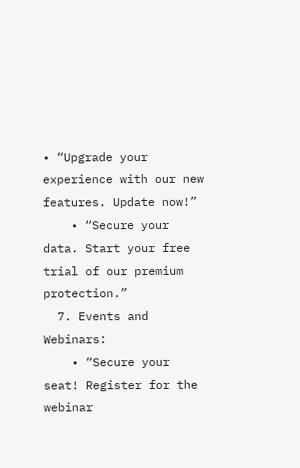• “Upgrade your experience with our new features. Update now!”
    • “Secure your data. Start your free trial of our premium protection.”
  7. Events and Webinars:
    • “Secure your seat! Register for the webinar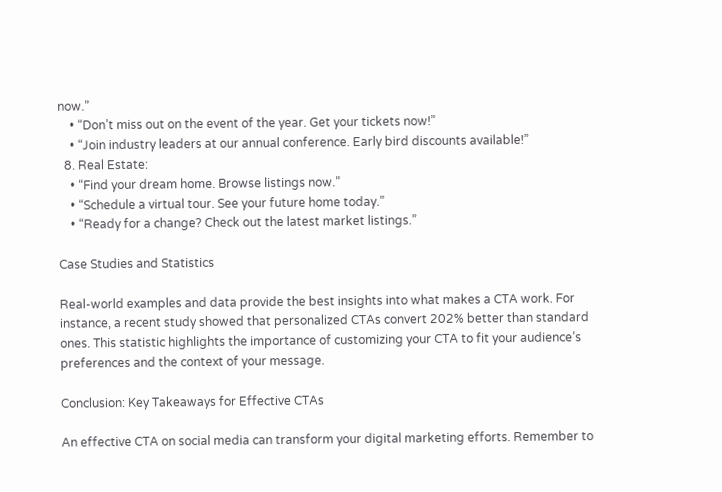now.”
    • “Don’t miss out on the event of the year. Get your tickets now!”
    • “Join industry leaders at our annual conference. Early bird discounts available!”
  8. Real Estate:
    • “Find your dream home. Browse listings now.”
    • “Schedule a virtual tour. See your future home today.”
    • “Ready for a change? Check out the latest market listings.”

Case Studies and Statistics

Real-world examples and data provide the best insights into what makes a CTA work. For instance, a recent study showed that personalized CTAs convert 202% better than standard ones. This statistic highlights the importance of customizing your CTA to fit your audience’s preferences and the context of your message.

Conclusion: Key Takeaways for Effective CTAs

An effective CTA on social media can transform your digital marketing efforts. Remember to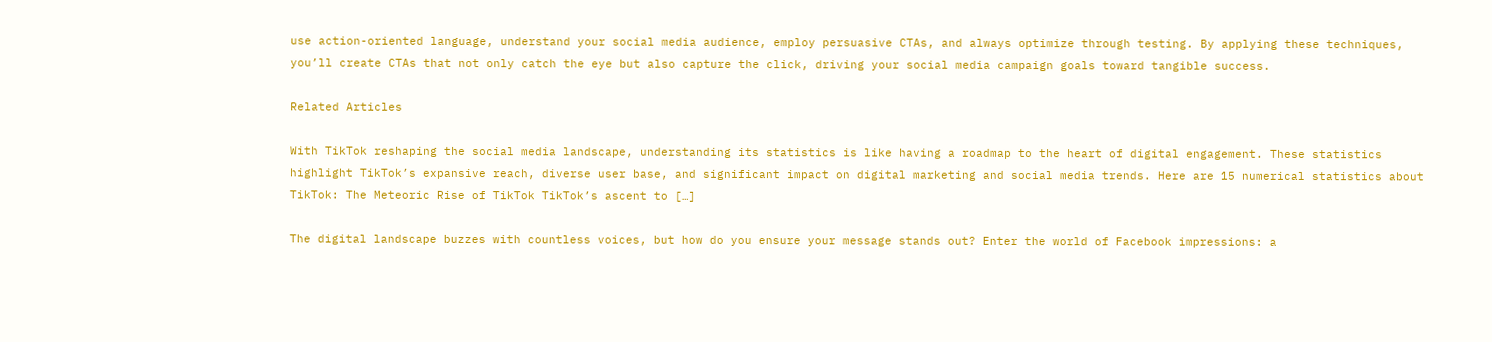use action-oriented language, understand your social media audience, employ persuasive CTAs, and always optimize through testing. By applying these techniques, you’ll create CTAs that not only catch the eye but also capture the click, driving your social media campaign goals toward tangible success.

Related Articles

With TikTok reshaping the social media landscape, understanding its statistics is like having a roadmap to the heart of digital engagement. These statistics highlight TikTok’s expansive reach, diverse user base, and significant impact on digital marketing and social media trends. Here are 15 numerical statistics about TikTok: The Meteoric Rise of TikTok TikTok’s ascent to […]

The digital landscape buzzes with countless voices, but how do you ensure your message stands out? Enter the world of Facebook impressions: a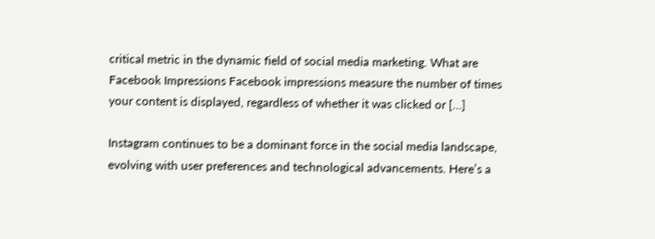critical metric in the dynamic field of social media marketing. What are Facebook Impressions Facebook impressions measure the number of times your content is displayed, regardless of whether it was clicked or […]

Instagram continues to be a dominant force in the social media landscape, evolving with user preferences and technological advancements. Here’s a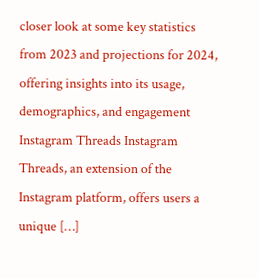closer look at some key statistics from 2023 and projections for 2024, offering insights into its usage, demographics, and engagement Instagram Threads Instagram Threads, an extension of the Instagram platform, offers users a unique […]